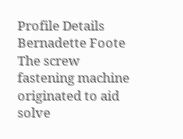Profile Details
Bernadette Foote
The screw fastening machine originated to aid solve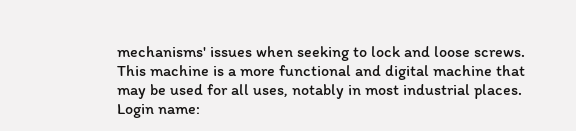mechanisms' issues when seeking to lock and loose screws. This machine is a more functional and digital machine that may be used for all uses, notably in most industrial places.
Login name: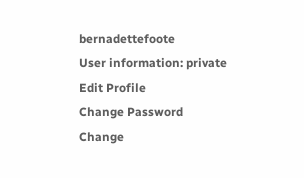bernadettefoote
User information: private
Edit Profile
Change Password
Change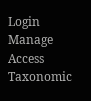Login
Manage Access
Taxonomic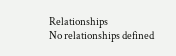Relationships
No relationships defined